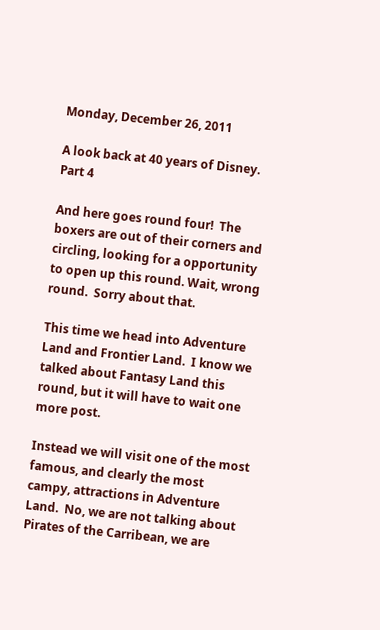Monday, December 26, 2011

A look back at 40 years of Disney. Part 4

And here goes round four!  The boxers are out of their corners and circling, looking for a opportunity to open up this round. Wait, wrong round.  Sorry about that.

This time we head into Adventure Land and Frontier Land.  I know we talked about Fantasy Land this round, but it will have to wait one more post.

Instead we will visit one of the most famous, and clearly the most campy, attractions in Adventure Land.  No, we are not talking about Pirates of the Carribean, we are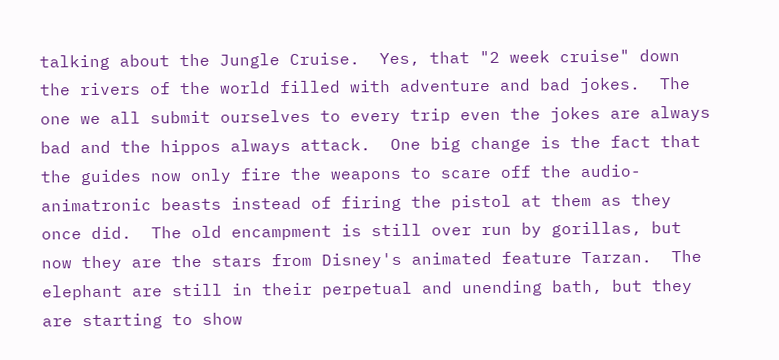talking about the Jungle Cruise.  Yes, that "2 week cruise" down the rivers of the world filled with adventure and bad jokes.  The one we all submit ourselves to every trip even the jokes are always bad and the hippos always attack.  One big change is the fact that the guides now only fire the weapons to scare off the audio-animatronic beasts instead of firing the pistol at them as they once did.  The old encampment is still over run by gorillas, but now they are the stars from Disney's animated feature Tarzan.  The elephant are still in their perpetual and unending bath, but they are starting to show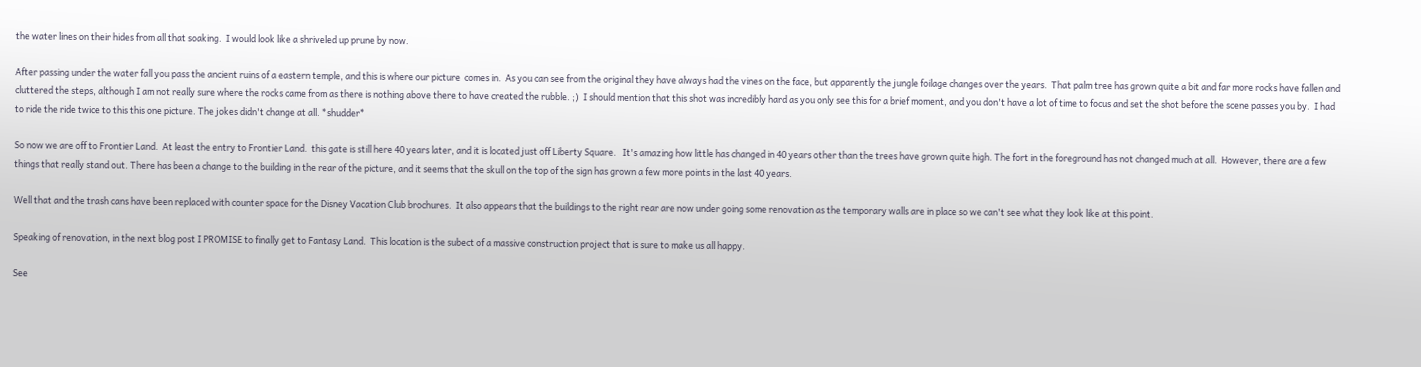the water lines on their hides from all that soaking.  I would look like a shriveled up prune by now.

After passing under the water fall you pass the ancient ruins of a eastern temple, and this is where our picture  comes in.  As you can see from the original they have always had the vines on the face, but apparently the jungle foilage changes over the years.  That palm tree has grown quite a bit and far more rocks have fallen and cluttered the steps, although I am not really sure where the rocks came from as there is nothing above there to have created the rubble. ;)  I should mention that this shot was incredibly hard as you only see this for a brief moment, and you don't have a lot of time to focus and set the shot before the scene passes you by.  I had to ride the ride twice to this this one picture. The jokes didn't change at all. *shudder*

So now we are off to Frontier Land.  At least the entry to Frontier Land.  this gate is still here 40 years later, and it is located just off Liberty Square.   It's amazing how little has changed in 40 years other than the trees have grown quite high. The fort in the foreground has not changed much at all.  However, there are a few things that really stand out. There has been a change to the building in the rear of the picture, and it seems that the skull on the top of the sign has grown a few more points in the last 40 years.

Well that and the trash cans have been replaced with counter space for the Disney Vacation Club brochures.  It also appears that the buildings to the right rear are now under going some renovation as the temporary walls are in place so we can't see what they look like at this point.

Speaking of renovation, in the next blog post I PROMISE to finally get to Fantasy Land.  This location is the subect of a massive construction project that is sure to make us all happy.

See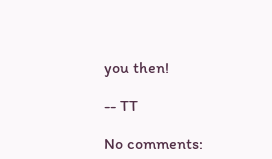you then!

-- TT

No comments: